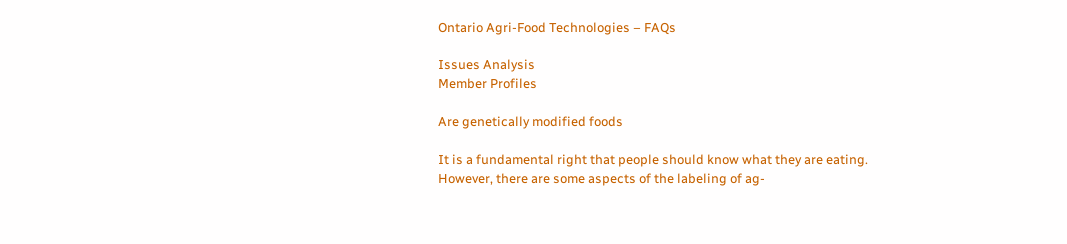Ontario Agri-Food Technologies – FAQs

Issues Analysis
Member Profiles

Are genetically modified foods

It is a fundamental right that people should know what they are eating.
However, there are some aspects of the labeling of ag-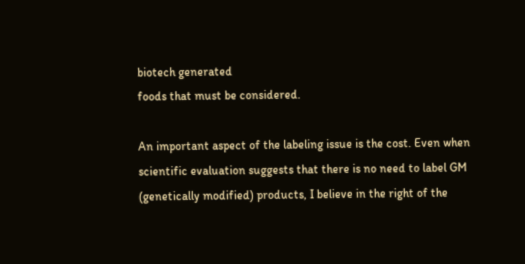biotech generated
foods that must be considered.

An important aspect of the labeling issue is the cost. Even when
scientific evaluation suggests that there is no need to label GM
(genetically modified) products, I believe in the right of the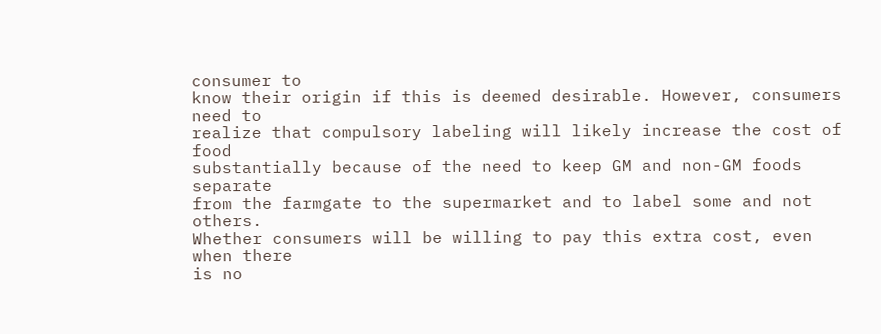consumer to
know their origin if this is deemed desirable. However, consumers need to
realize that compulsory labeling will likely increase the cost of food
substantially because of the need to keep GM and non-GM foods separate
from the farmgate to the supermarket and to label some and not others.
Whether consumers will be willing to pay this extra cost, even when there
is no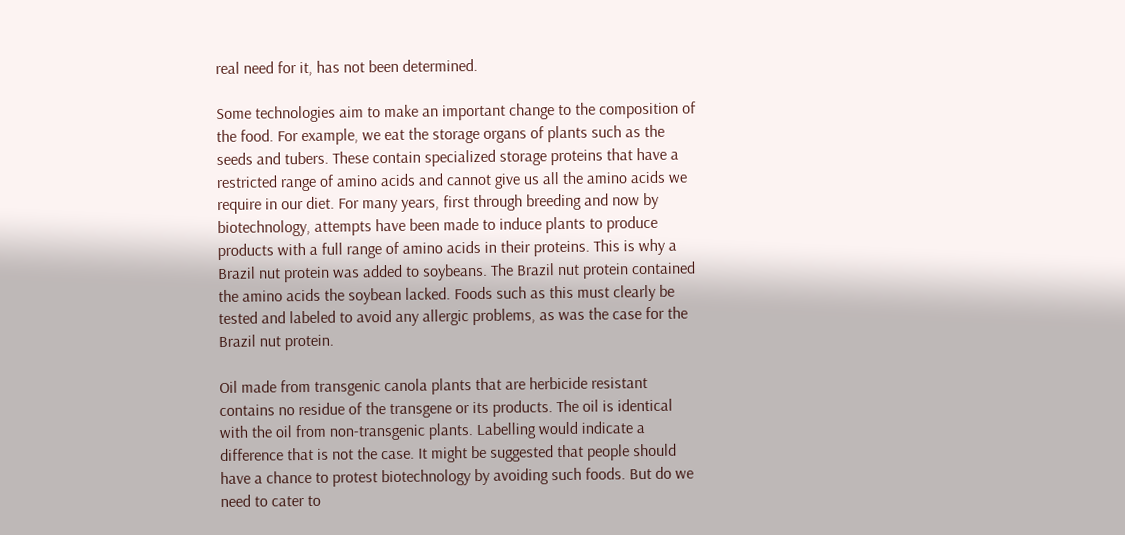real need for it, has not been determined.

Some technologies aim to make an important change to the composition of
the food. For example, we eat the storage organs of plants such as the
seeds and tubers. These contain specialized storage proteins that have a
restricted range of amino acids and cannot give us all the amino acids we
require in our diet. For many years, first through breeding and now by
biotechnology, attempts have been made to induce plants to produce
products with a full range of amino acids in their proteins. This is why a
Brazil nut protein was added to soybeans. The Brazil nut protein contained
the amino acids the soybean lacked. Foods such as this must clearly be
tested and labeled to avoid any allergic problems, as was the case for the
Brazil nut protein.

Oil made from transgenic canola plants that are herbicide resistant
contains no residue of the transgene or its products. The oil is identical
with the oil from non-transgenic plants. Labelling would indicate a
difference that is not the case. It might be suggested that people should
have a chance to protest biotechnology by avoiding such foods. But do we
need to cater to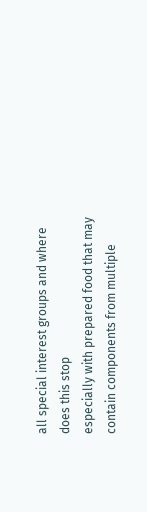all special interest groups and where does this stop
especially with prepared food that may contain components from multiple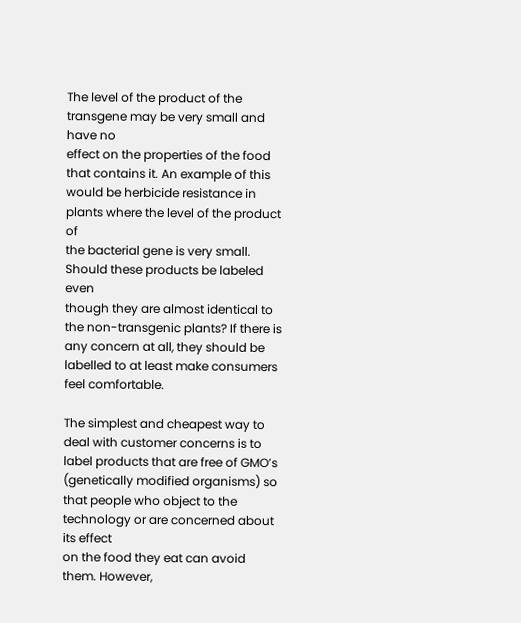The level of the product of the transgene may be very small and have no
effect on the properties of the food that contains it. An example of this
would be herbicide resistance in plants where the level of the product of
the bacterial gene is very small. Should these products be labeled even
though they are almost identical to the non-transgenic plants? If there is
any concern at all, they should be labelled to at least make consumers
feel comfortable.

The simplest and cheapest way to deal with customer concerns is to
label products that are free of GMO’s (genetically modified organisms) so
that people who object to the technology or are concerned about its effect
on the food they eat can avoid them. However,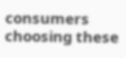consumers choosing these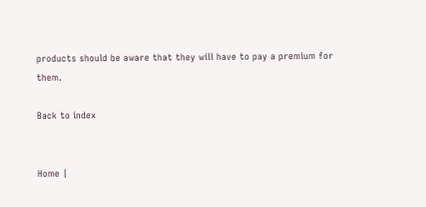products should be aware that they will have to pay a premium for them.

Back to index


Home |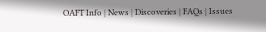OAFT Info | News | Discoveries | FAQs | Issues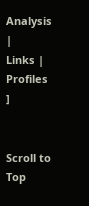Analysis |
Links | Profiles ]


Scroll to Top